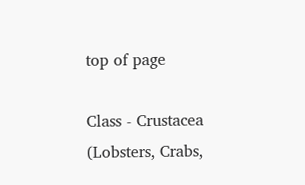top of page

Class - Crustacea
(Lobsters, Crabs,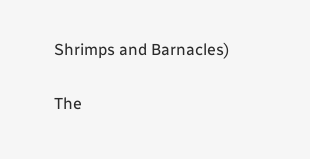Shrimps and Barnacles)

The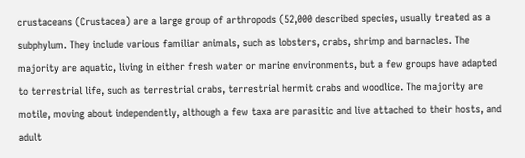crustaceans (Crustacea) are a large group of arthropods (52,000 described species, usually treated as a subphylum. They include various familiar animals, such as lobsters, crabs, shrimp and barnacles. The majority are aquatic, living in either fresh water or marine environments, but a few groups have adapted to terrestrial life, such as terrestrial crabs, terrestrial hermit crabs and woodlice. The majority are motile, moving about independently, although a few taxa are parasitic and live attached to their hosts, and adult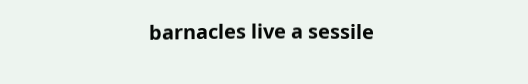barnacles live a sessile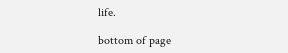life.

bottom of page